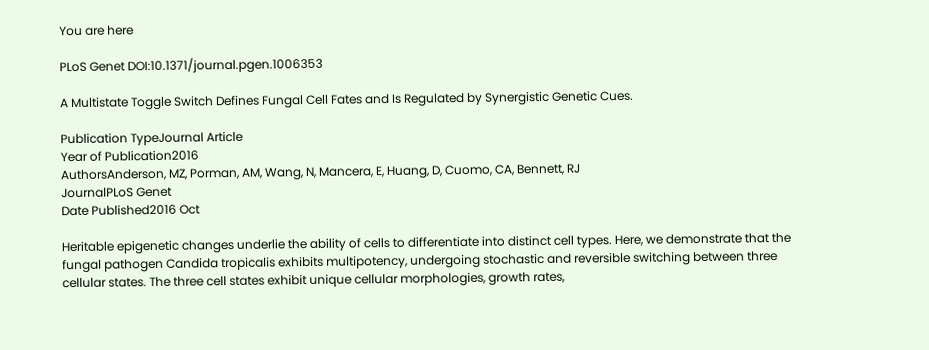You are here

PLoS Genet DOI:10.1371/journal.pgen.1006353

A Multistate Toggle Switch Defines Fungal Cell Fates and Is Regulated by Synergistic Genetic Cues.

Publication TypeJournal Article
Year of Publication2016
AuthorsAnderson, MZ, Porman, AM, Wang, N, Mancera, E, Huang, D, Cuomo, CA, Bennett, RJ
JournalPLoS Genet
Date Published2016 Oct

Heritable epigenetic changes underlie the ability of cells to differentiate into distinct cell types. Here, we demonstrate that the fungal pathogen Candida tropicalis exhibits multipotency, undergoing stochastic and reversible switching between three cellular states. The three cell states exhibit unique cellular morphologies, growth rates,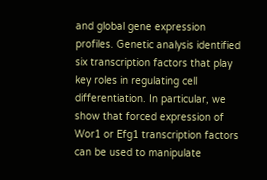and global gene expression profiles. Genetic analysis identified six transcription factors that play key roles in regulating cell differentiation. In particular, we show that forced expression of Wor1 or Efg1 transcription factors can be used to manipulate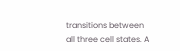transitions between all three cell states. A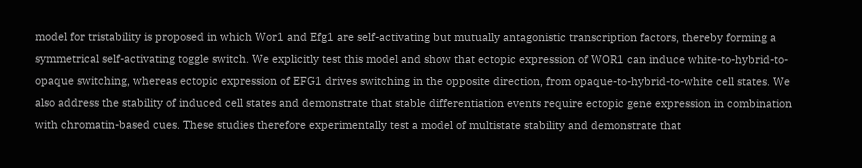model for tristability is proposed in which Wor1 and Efg1 are self-activating but mutually antagonistic transcription factors, thereby forming a symmetrical self-activating toggle switch. We explicitly test this model and show that ectopic expression of WOR1 can induce white-to-hybrid-to-opaque switching, whereas ectopic expression of EFG1 drives switching in the opposite direction, from opaque-to-hybrid-to-white cell states. We also address the stability of induced cell states and demonstrate that stable differentiation events require ectopic gene expression in combination with chromatin-based cues. These studies therefore experimentally test a model of multistate stability and demonstrate that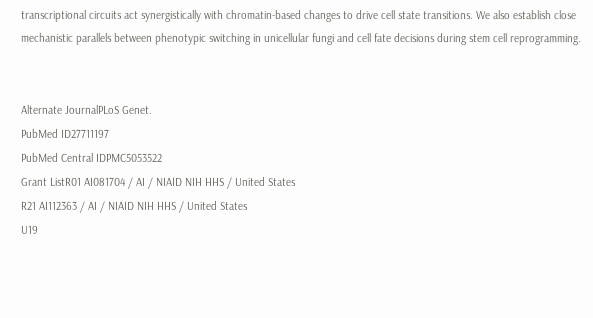transcriptional circuits act synergistically with chromatin-based changes to drive cell state transitions. We also establish close mechanistic parallels between phenotypic switching in unicellular fungi and cell fate decisions during stem cell reprogramming.


Alternate JournalPLoS Genet.
PubMed ID27711197
PubMed Central IDPMC5053522
Grant ListR01 AI081704 / AI / NIAID NIH HHS / United States
R21 AI112363 / AI / NIAID NIH HHS / United States
U19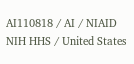AI110818 / AI / NIAID NIH HHS / United States